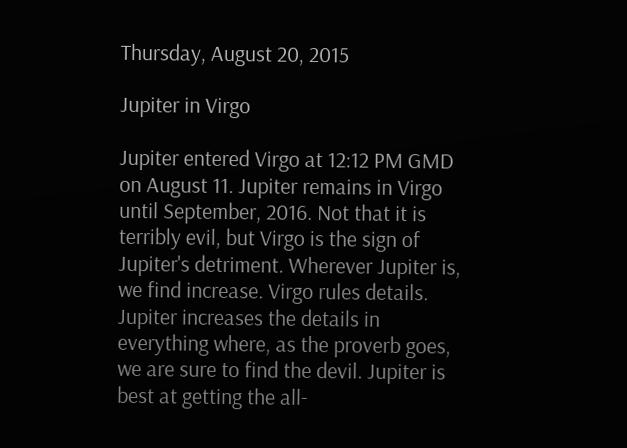Thursday, August 20, 2015

Jupiter in Virgo

Jupiter entered Virgo at 12:12 PM GMD on August 11. Jupiter remains in Virgo until September, 2016. Not that it is terribly evil, but Virgo is the sign of Jupiter's detriment. Wherever Jupiter is, we find increase. Virgo rules details. Jupiter increases the details in everything where, as the proverb goes, we are sure to find the devil. Jupiter is best at getting the all-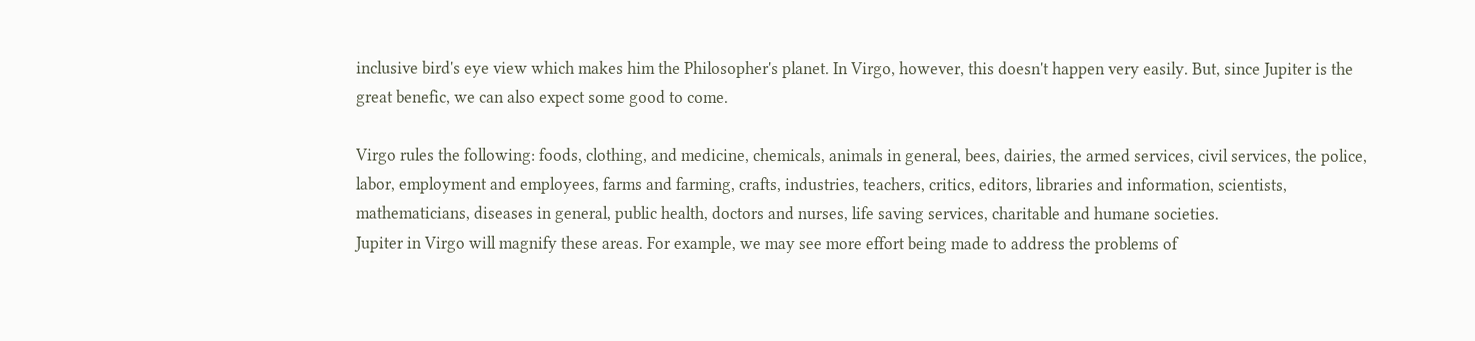inclusive bird's eye view which makes him the Philosopher's planet. In Virgo, however, this doesn't happen very easily. But, since Jupiter is the great benefic, we can also expect some good to come.

Virgo rules the following: foods, clothing, and medicine, chemicals, animals in general, bees, dairies, the armed services, civil services, the police, labor, employment and employees, farms and farming, crafts, industries, teachers, critics, editors, libraries and information, scientists, mathematicians, diseases in general, public health, doctors and nurses, life saving services, charitable and humane societies.
Jupiter in Virgo will magnify these areas. For example, we may see more effort being made to address the problems of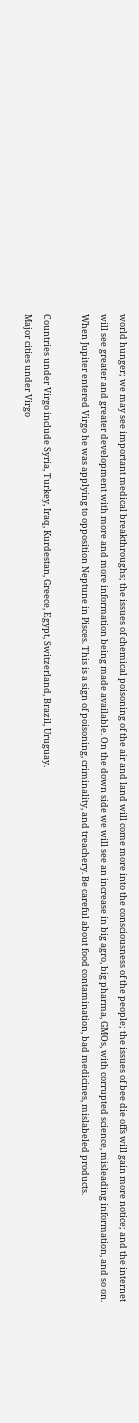world hunger; we may see important medical breakthroughs; the issues of chemical poisoning of the air and land will come more into the consciousness of the people; the issues of bee die offs will gain more notice; and the internet will see greater and greater development with more and more information being made available. On the down side we will see an increase in big agro, big pharma, GMOs, with corrupted science, misleading information, and so on. When Jupiter entered Virgo he was applying to opposition Neptune in Pisces. This is a sign of poisoning, criminality, and treachery. Be careful about food contamination, bad medicines, mislabeled products.

Countries under Virgo include Syria, Turkey, Iraq, Kurdestan, Greece, Egypt, Switzerland, Brazil, Uruguay.
Major cities under Virgo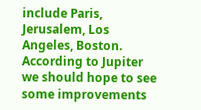include Paris, Jerusalem, Los Angeles, Boston.
According to Jupiter we should hope to see some improvements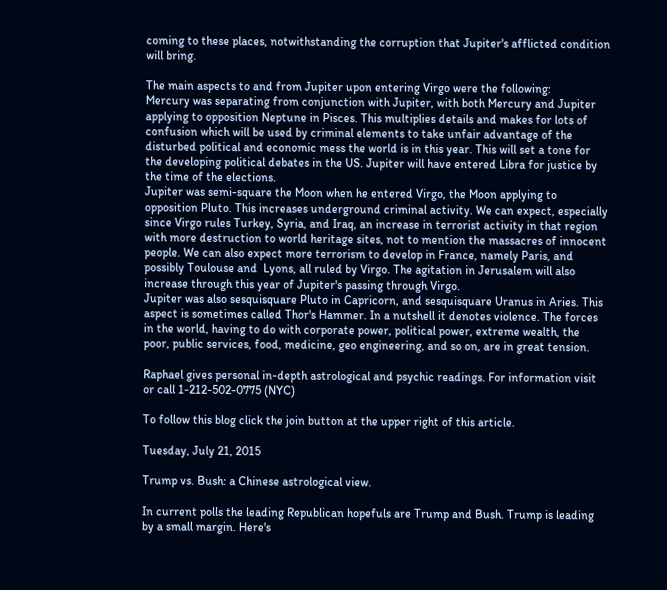coming to these places, notwithstanding the corruption that Jupiter's afflicted condition will bring.

The main aspects to and from Jupiter upon entering Virgo were the following:
Mercury was separating from conjunction with Jupiter, with both Mercury and Jupiter applying to opposition Neptune in Pisces. This multiplies details and makes for lots of confusion which will be used by criminal elements to take unfair advantage of the disturbed political and economic mess the world is in this year. This will set a tone for the developing political debates in the US. Jupiter will have entered Libra for justice by the time of the elections.
Jupiter was semi-square the Moon when he entered Virgo, the Moon applying to opposition Pluto. This increases underground criminal activity. We can expect, especially since Virgo rules Turkey, Syria, and Iraq, an increase in terrorist activity in that region with more destruction to world heritage sites, not to mention the massacres of innocent people. We can also expect more terrorism to develop in France, namely Paris, and possibly Toulouse and  Lyons, all ruled by Virgo. The agitation in Jerusalem will also increase through this year of Jupiter's passing through Virgo.
Jupiter was also sesquisquare Pluto in Capricorn, and sesquisquare Uranus in Aries. This aspect is sometimes called Thor's Hammer. In a nutshell it denotes violence. The forces in the world, having to do with corporate power, political power, extreme wealth, the poor, public services, food, medicine, geo engineering, and so on, are in great tension.

Raphael gives personal in-depth astrological and psychic readings. For information visit or call 1-212-502-0775 (NYC)

To follow this blog click the join button at the upper right of this article.

Tuesday, July 21, 2015

Trump vs. Bush: a Chinese astrological view.

In current polls the leading Republican hopefuls are Trump and Bush. Trump is leading by a small margin. Here's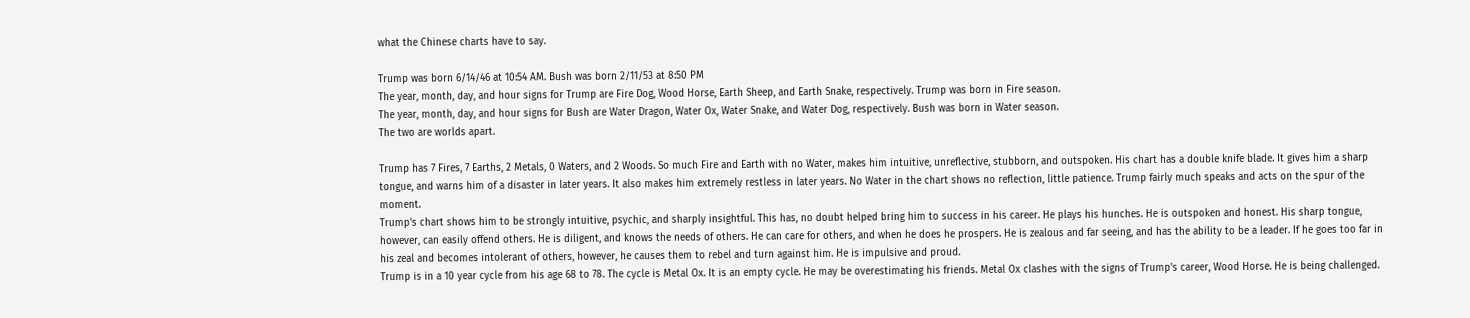what the Chinese charts have to say.

Trump was born 6/14/46 at 10:54 AM. Bush was born 2/11/53 at 8:50 PM
The year, month, day, and hour signs for Trump are Fire Dog, Wood Horse, Earth Sheep, and Earth Snake, respectively. Trump was born in Fire season.
The year, month, day, and hour signs for Bush are Water Dragon, Water Ox, Water Snake, and Water Dog, respectively. Bush was born in Water season.
The two are worlds apart.

Trump has 7 Fires, 7 Earths, 2 Metals, 0 Waters, and 2 Woods. So much Fire and Earth with no Water, makes him intuitive, unreflective, stubborn, and outspoken. His chart has a double knife blade. It gives him a sharp tongue, and warns him of a disaster in later years. It also makes him extremely restless in later years. No Water in the chart shows no reflection, little patience. Trump fairly much speaks and acts on the spur of the moment.
Trump's chart shows him to be strongly intuitive, psychic, and sharply insightful. This has, no doubt helped bring him to success in his career. He plays his hunches. He is outspoken and honest. His sharp tongue, however, can easily offend others. He is diligent, and knows the needs of others. He can care for others, and when he does he prospers. He is zealous and far seeing, and has the ability to be a leader. If he goes too far in his zeal and becomes intolerant of others, however, he causes them to rebel and turn against him. He is impulsive and proud.
Trump is in a 10 year cycle from his age 68 to 78. The cycle is Metal Ox. It is an empty cycle. He may be overestimating his friends. Metal Ox clashes with the signs of Trump's career, Wood Horse. He is being challenged.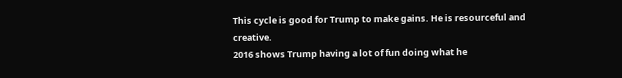This cycle is good for Trump to make gains. He is resourceful and creative.
2016 shows Trump having a lot of fun doing what he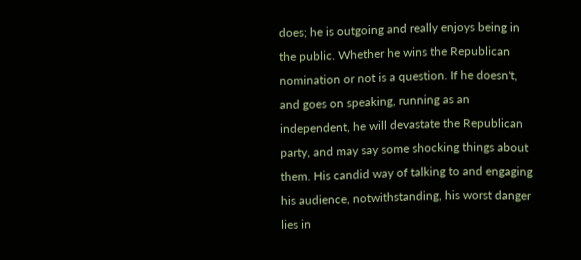does; he is outgoing and really enjoys being in the public. Whether he wins the Republican nomination or not is a question. If he doesn't, and goes on speaking, running as an independent, he will devastate the Republican party, and may say some shocking things about them. His candid way of talking to and engaging his audience, notwithstanding, his worst danger lies in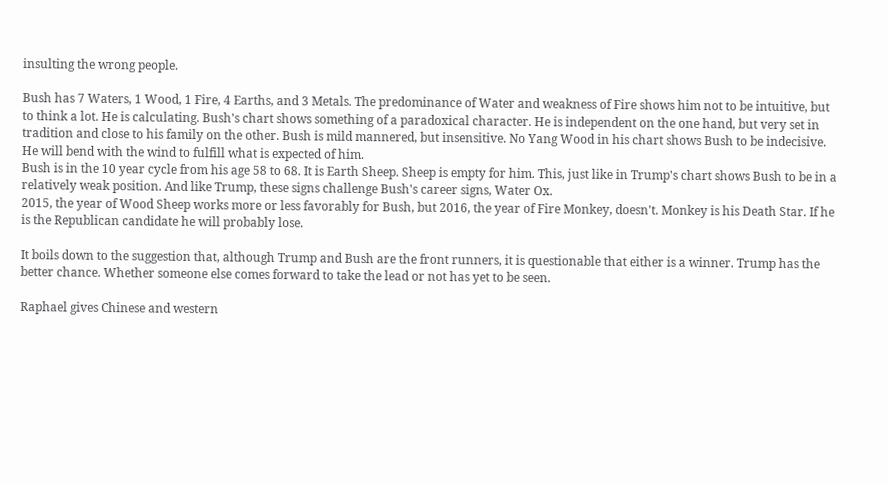insulting the wrong people.

Bush has 7 Waters, 1 Wood, 1 Fire, 4 Earths, and 3 Metals. The predominance of Water and weakness of Fire shows him not to be intuitive, but to think a lot. He is calculating. Bush's chart shows something of a paradoxical character. He is independent on the one hand, but very set in tradition and close to his family on the other. Bush is mild mannered, but insensitive. No Yang Wood in his chart shows Bush to be indecisive. He will bend with the wind to fulfill what is expected of him.
Bush is in the 10 year cycle from his age 58 to 68. It is Earth Sheep. Sheep is empty for him. This, just like in Trump's chart shows Bush to be in a relatively weak position. And like Trump, these signs challenge Bush's career signs, Water Ox.
2015, the year of Wood Sheep works more or less favorably for Bush, but 2016, the year of Fire Monkey, doesn't. Monkey is his Death Star. If he is the Republican candidate he will probably lose.

It boils down to the suggestion that, although Trump and Bush are the front runners, it is questionable that either is a winner. Trump has the better chance. Whether someone else comes forward to take the lead or not has yet to be seen.

Raphael gives Chinese and western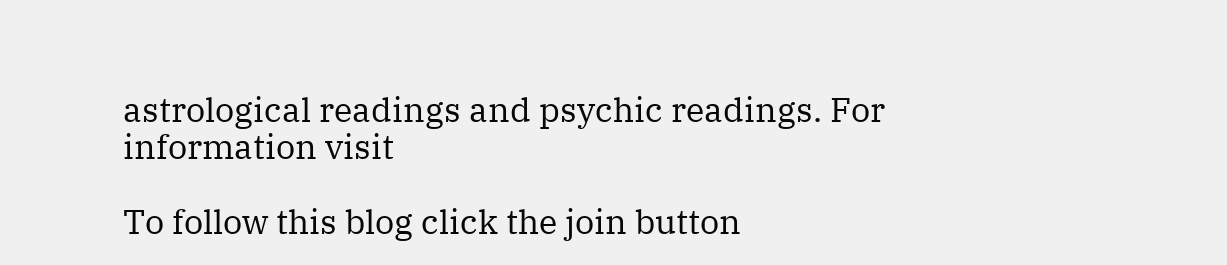astrological readings and psychic readings. For information visit

To follow this blog click the join button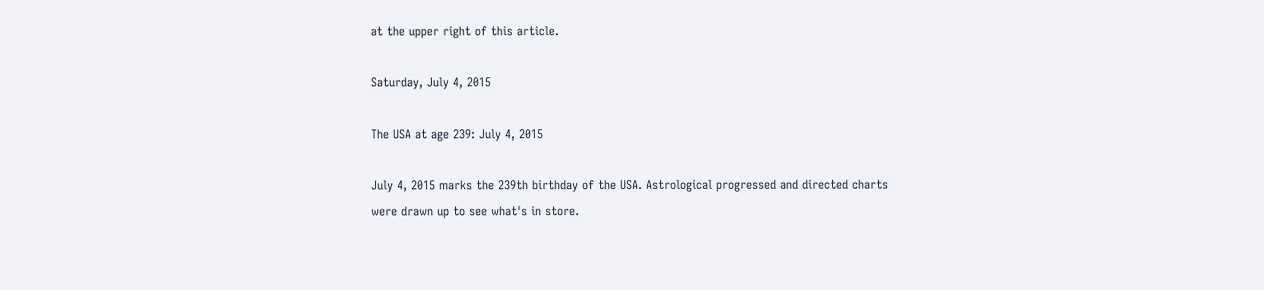at the upper right of this article.

Saturday, July 4, 2015

The USA at age 239: July 4, 2015

July 4, 2015 marks the 239th birthday of the USA. Astrological progressed and directed charts were drawn up to see what's in store.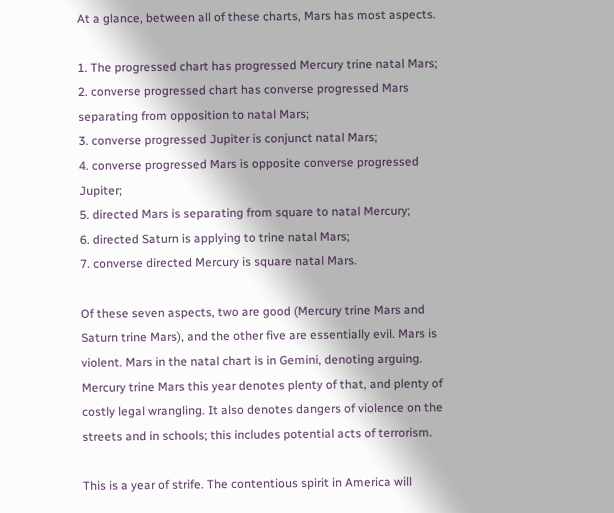At a glance, between all of these charts, Mars has most aspects.

1. The progressed chart has progressed Mercury trine natal Mars;
2. converse progressed chart has converse progressed Mars separating from opposition to natal Mars;
3. converse progressed Jupiter is conjunct natal Mars;
4. converse progressed Mars is opposite converse progressed Jupiter;
5. directed Mars is separating from square to natal Mercury;
6. directed Saturn is applying to trine natal Mars;
7. converse directed Mercury is square natal Mars.

Of these seven aspects, two are good (Mercury trine Mars and Saturn trine Mars), and the other five are essentially evil. Mars is violent. Mars in the natal chart is in Gemini, denoting arguing. Mercury trine Mars this year denotes plenty of that, and plenty of costly legal wrangling. It also denotes dangers of violence on the streets and in schools; this includes potential acts of terrorism.

This is a year of strife. The contentious spirit in America will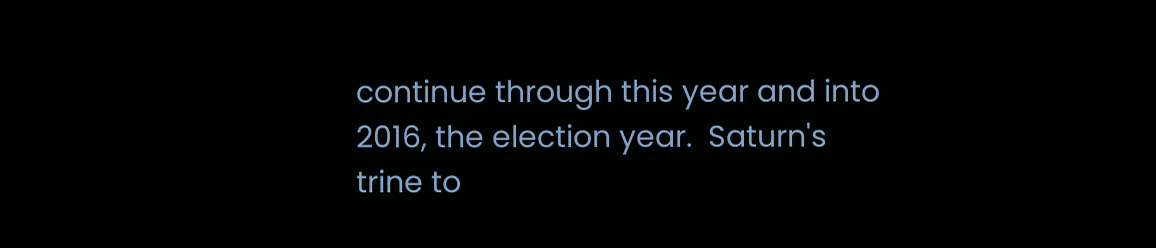continue through this year and into 2016, the election year.  Saturn's trine to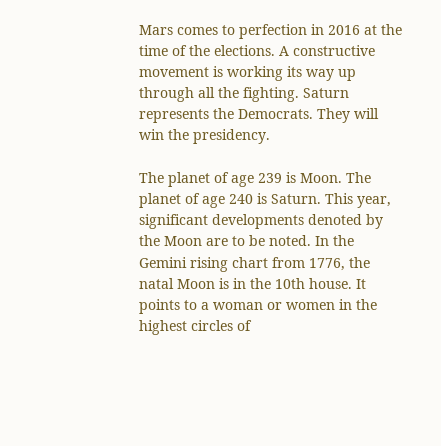Mars comes to perfection in 2016 at the time of the elections. A constructive movement is working its way up through all the fighting. Saturn represents the Democrats. They will win the presidency.

The planet of age 239 is Moon. The planet of age 240 is Saturn. This year, significant developments denoted by the Moon are to be noted. In the Gemini rising chart from 1776, the natal Moon is in the 10th house. It points to a woman or women in the highest circles of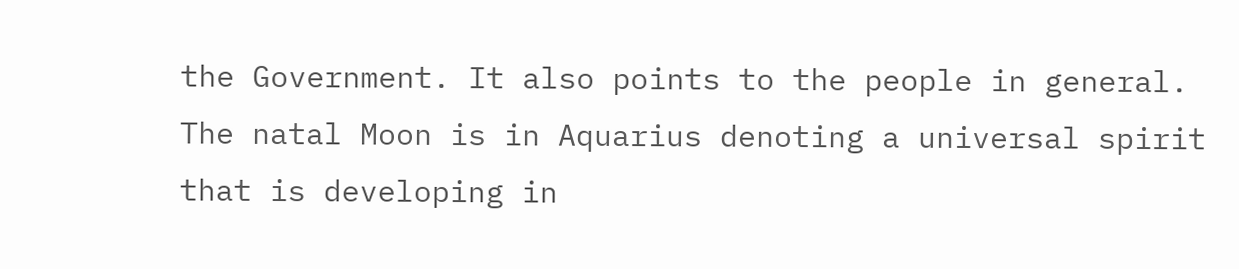the Government. It also points to the people in general. The natal Moon is in Aquarius denoting a universal spirit that is developing in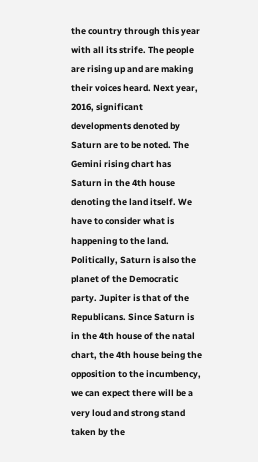the country through this year with all its strife. The people are rising up and are making their voices heard. Next year, 2016, significant developments denoted by Saturn are to be noted. The Gemini rising chart has Saturn in the 4th house denoting the land itself. We have to consider what is happening to the land. Politically, Saturn is also the planet of the Democratic party. Jupiter is that of the Republicans. Since Saturn is in the 4th house of the natal chart, the 4th house being the opposition to the incumbency, we can expect there will be a very loud and strong stand taken by the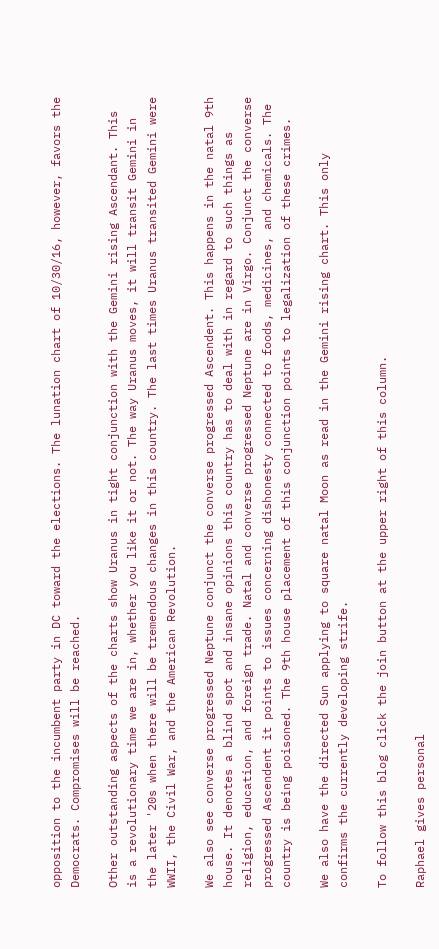opposition to the incumbent party in DC toward the elections. The lunation chart of 10/30/16, however, favors the Democrats. Compromises will be reached.

Other outstanding aspects of the charts show Uranus in tight conjunction with the Gemini rising Ascendant. This is a revolutionary time we are in, whether you like it or not. The way Uranus moves, it will transit Gemini in the later '20s when there will be tremendous changes in this country. The last times Uranus transited Gemini were WWII, the Civil War, and the American Revolution.

We also see converse progressed Neptune conjunct the converse progressed Ascendent. This happens in the natal 9th house. It denotes a blind spot and insane opinions this country has to deal with in regard to such things as religion, education, and foreign trade. Natal and converse progressed Neptune are in Virgo. Conjunct the converse progressed Ascendent it points to issues concerning dishonesty connected to foods, medicines, and chemicals. The country is being poisoned. The 9th house placement of this conjunction points to legalization of these crimes.

We also have the directed Sun applying to square natal Moon as read in the Gemini rising chart. This only confirms the currently developing strife.

To follow this blog click the join button at the upper right of this column.

Raphael gives personal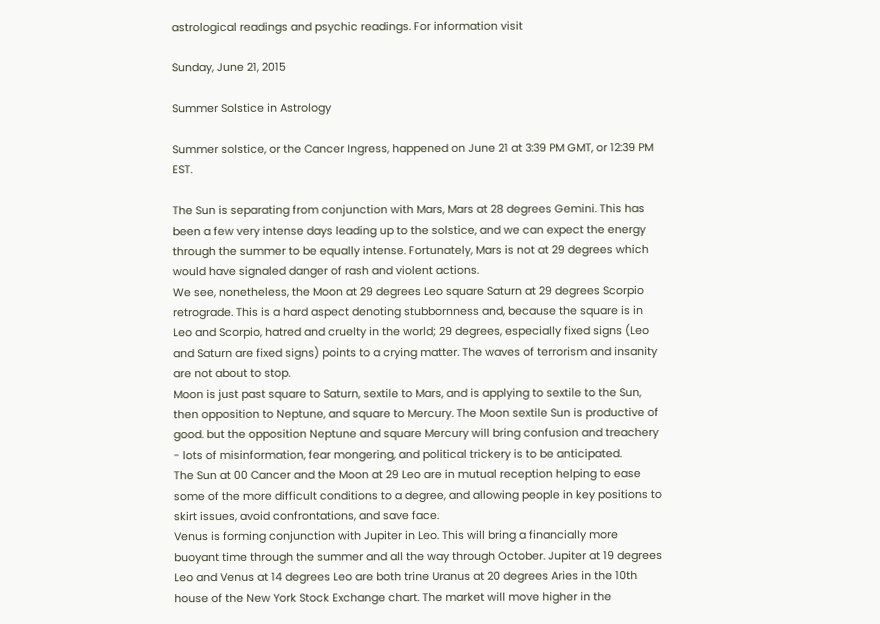astrological readings and psychic readings. For information visit

Sunday, June 21, 2015

Summer Solstice in Astrology

Summer solstice, or the Cancer Ingress, happened on June 21 at 3:39 PM GMT, or 12:39 PM EST.

The Sun is separating from conjunction with Mars, Mars at 28 degrees Gemini. This has been a few very intense days leading up to the solstice, and we can expect the energy through the summer to be equally intense. Fortunately, Mars is not at 29 degrees which would have signaled danger of rash and violent actions.
We see, nonetheless, the Moon at 29 degrees Leo square Saturn at 29 degrees Scorpio retrograde. This is a hard aspect denoting stubbornness and, because the square is in Leo and Scorpio, hatred and cruelty in the world; 29 degrees, especially fixed signs (Leo and Saturn are fixed signs) points to a crying matter. The waves of terrorism and insanity are not about to stop.
Moon is just past square to Saturn, sextile to Mars, and is applying to sextile to the Sun, then opposition to Neptune, and square to Mercury. The Moon sextile Sun is productive of good. but the opposition Neptune and square Mercury will bring confusion and treachery - lots of misinformation, fear mongering, and political trickery is to be anticipated.
The Sun at 00 Cancer and the Moon at 29 Leo are in mutual reception helping to ease some of the more difficult conditions to a degree, and allowing people in key positions to skirt issues, avoid confrontations, and save face.
Venus is forming conjunction with Jupiter in Leo. This will bring a financially more buoyant time through the summer and all the way through October. Jupiter at 19 degrees Leo and Venus at 14 degrees Leo are both trine Uranus at 20 degrees Aries in the 10th house of the New York Stock Exchange chart. The market will move higher in the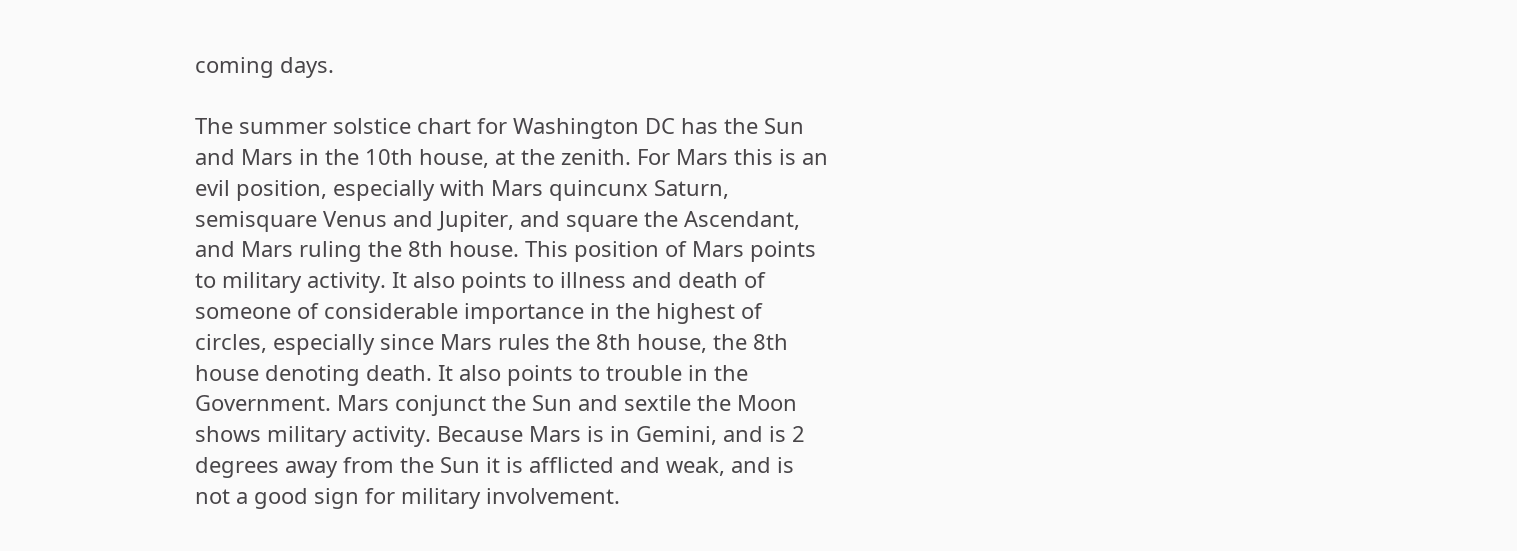coming days.

The summer solstice chart for Washington DC has the Sun and Mars in the 10th house, at the zenith. For Mars this is an evil position, especially with Mars quincunx Saturn, semisquare Venus and Jupiter, and square the Ascendant, and Mars ruling the 8th house. This position of Mars points to military activity. It also points to illness and death of someone of considerable importance in the highest of circles, especially since Mars rules the 8th house, the 8th house denoting death. It also points to trouble in the Government. Mars conjunct the Sun and sextile the Moon shows military activity. Because Mars is in Gemini, and is 2 degrees away from the Sun it is afflicted and weak, and is not a good sign for military involvement.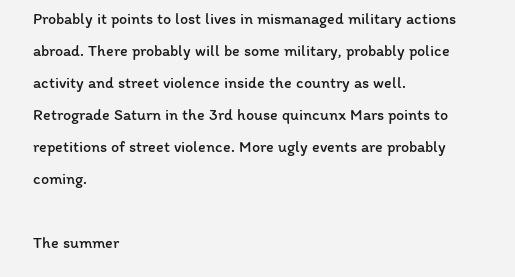Probably it points to lost lives in mismanaged military actions abroad. There probably will be some military, probably police activity and street violence inside the country as well. Retrograde Saturn in the 3rd house quincunx Mars points to repetitions of street violence. More ugly events are probably coming.

The summer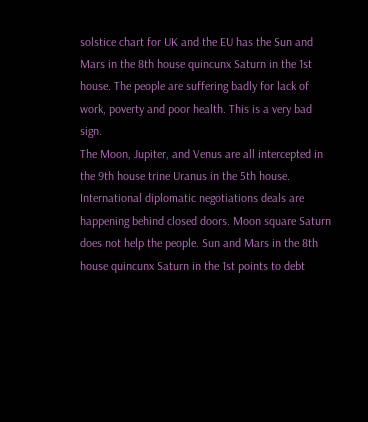solstice chart for UK and the EU has the Sun and Mars in the 8th house quincunx Saturn in the 1st house. The people are suffering badly for lack of work, poverty and poor health. This is a very bad sign.
The Moon, Jupiter, and Venus are all intercepted in the 9th house trine Uranus in the 5th house. International diplomatic negotiations deals are happening behind closed doors. Moon square Saturn does not help the people. Sun and Mars in the 8th house quincunx Saturn in the 1st points to debt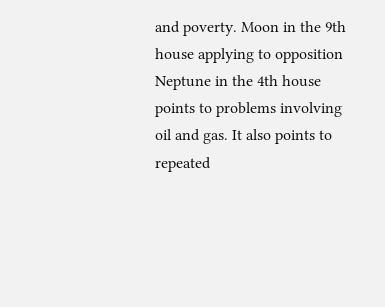and poverty. Moon in the 9th house applying to opposition Neptune in the 4th house points to problems involving oil and gas. It also points to repeated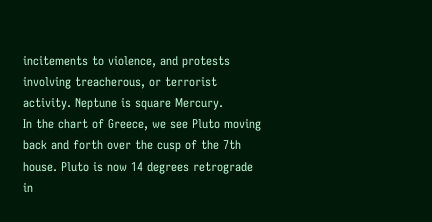incitements to violence, and protests involving treacherous, or terrorist activity. Neptune is square Mercury.
In the chart of Greece, we see Pluto moving back and forth over the cusp of the 7th house. Pluto is now 14 degrees retrograde in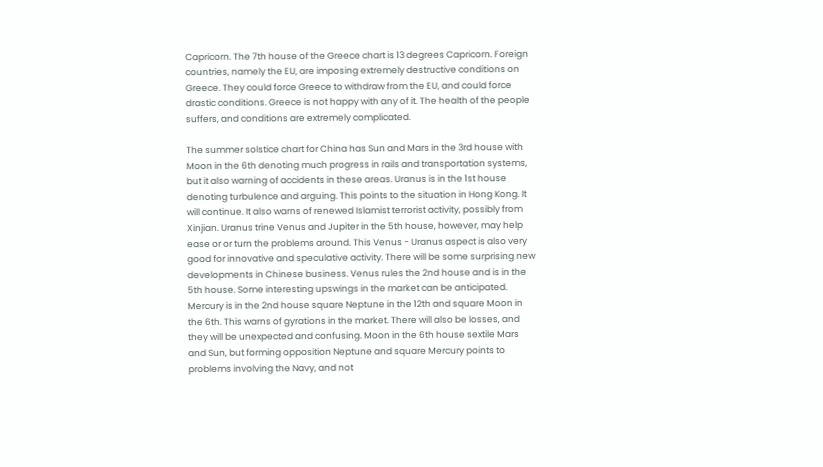Capricorn. The 7th house of the Greece chart is 13 degrees Capricorn. Foreign countries, namely the EU, are imposing extremely destructive conditions on Greece. They could force Greece to withdraw from the EU, and could force drastic conditions. Greece is not happy with any of it. The health of the people suffers, and conditions are extremely complicated.

The summer solstice chart for China has Sun and Mars in the 3rd house with Moon in the 6th denoting much progress in rails and transportation systems, but it also warning of accidents in these areas. Uranus is in the 1st house denoting turbulence and arguing. This points to the situation in Hong Kong. It will continue. It also warns of renewed Islamist terrorist activity, possibly from Xinjian. Uranus trine Venus and Jupiter in the 5th house, however, may help ease or or turn the problems around. This Venus - Uranus aspect is also very good for innovative and speculative activity. There will be some surprising new developments in Chinese business. Venus rules the 2nd house and is in the 5th house. Some interesting upswings in the market can be anticipated. Mercury is in the 2nd house square Neptune in the 12th and square Moon in the 6th. This warns of gyrations in the market. There will also be losses, and they will be unexpected and confusing. Moon in the 6th house sextile Mars and Sun, but forming opposition Neptune and square Mercury points to problems involving the Navy, and not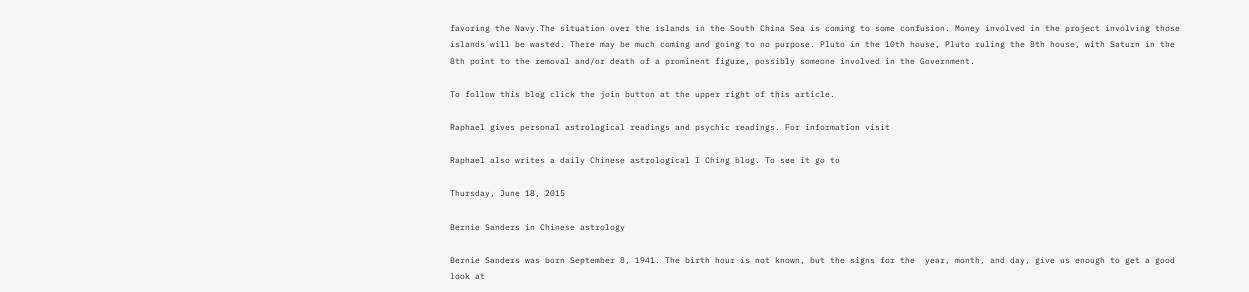favoring the Navy.The situation over the islands in the South China Sea is coming to some confusion. Money involved in the project involving those islands will be wasted. There may be much coming and going to no purpose. Pluto in the 10th house, Pluto ruling the 8th house, with Saturn in the 8th point to the removal and/or death of a prominent figure, possibly someone involved in the Government.

To follow this blog click the join button at the upper right of this article.

Raphael gives personal astrological readings and psychic readings. For information visit

Raphael also writes a daily Chinese astrological I Ching blog. To see it go to

Thursday, June 18, 2015

Bernie Sanders in Chinese astrology

Bernie Sanders was born September 8, 1941. The birth hour is not known, but the signs for the  year, month, and day, give us enough to get a good look at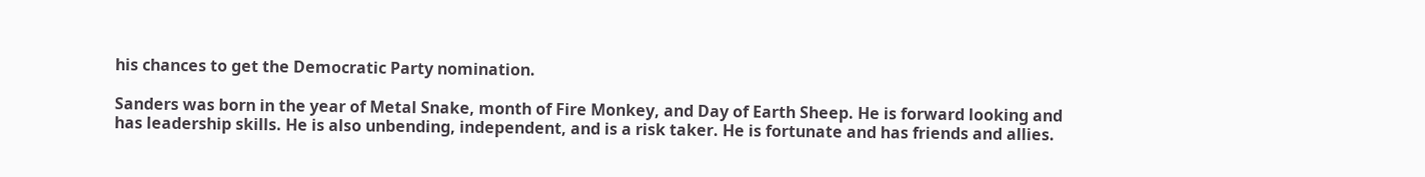his chances to get the Democratic Party nomination.

Sanders was born in the year of Metal Snake, month of Fire Monkey, and Day of Earth Sheep. He is forward looking and has leadership skills. He is also unbending, independent, and is a risk taker. He is fortunate and has friends and allies.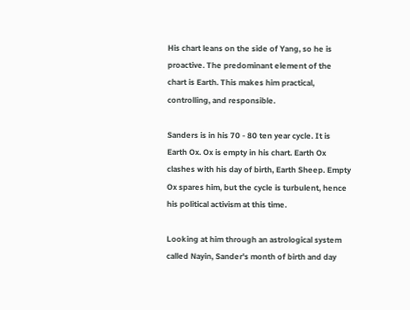His chart leans on the side of Yang, so he is proactive. The predominant element of the chart is Earth. This makes him practical, controlling, and responsible.

Sanders is in his 70 - 80 ten year cycle. It is Earth Ox. Ox is empty in his chart. Earth Ox clashes with his day of birth, Earth Sheep. Empty Ox spares him, but the cycle is turbulent, hence his political activism at this time.

Looking at him through an astrological system called Nayin, Sander's month of birth and day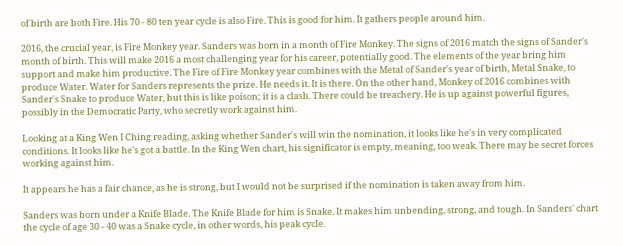of birth are both Fire. His 70 - 80 ten year cycle is also Fire. This is good for him. It gathers people around him.

2016, the crucial year, is Fire Monkey year. Sanders was born in a month of Fire Monkey. The signs of 2016 match the signs of Sander's month of birth. This will make 2016 a most challenging year for his career, potentially good. The elements of the year bring him support and make him productive. The Fire of Fire Monkey year combines with the Metal of Sander's year of birth, Metal Snake, to produce Water. Water for Sanders represents the prize. He needs it. It is there. On the other hand, Monkey of 2016 combines with Sander's Snake to produce Water, but this is like poison; it is a clash. There could be treachery. He is up against powerful figures, possibly in the Democratic Party, who secretly work against him.

Looking at a King Wen I Ching reading, asking whether Sander's will win the nomination, it looks like he's in very complicated conditions. It looks like he's got a battle. In the King Wen chart, his significator is empty, meaning, too weak. There may be secret forces working against him.

It appears he has a fair chance, as he is strong, but I would not be surprised if the nomination is taken away from him.

Sanders was born under a Knife Blade. The Knife Blade for him is Snake. It makes him unbending, strong, and tough. In Sanders' chart the cycle of age 30 - 40 was a Snake cycle, in other words, his peak cycle.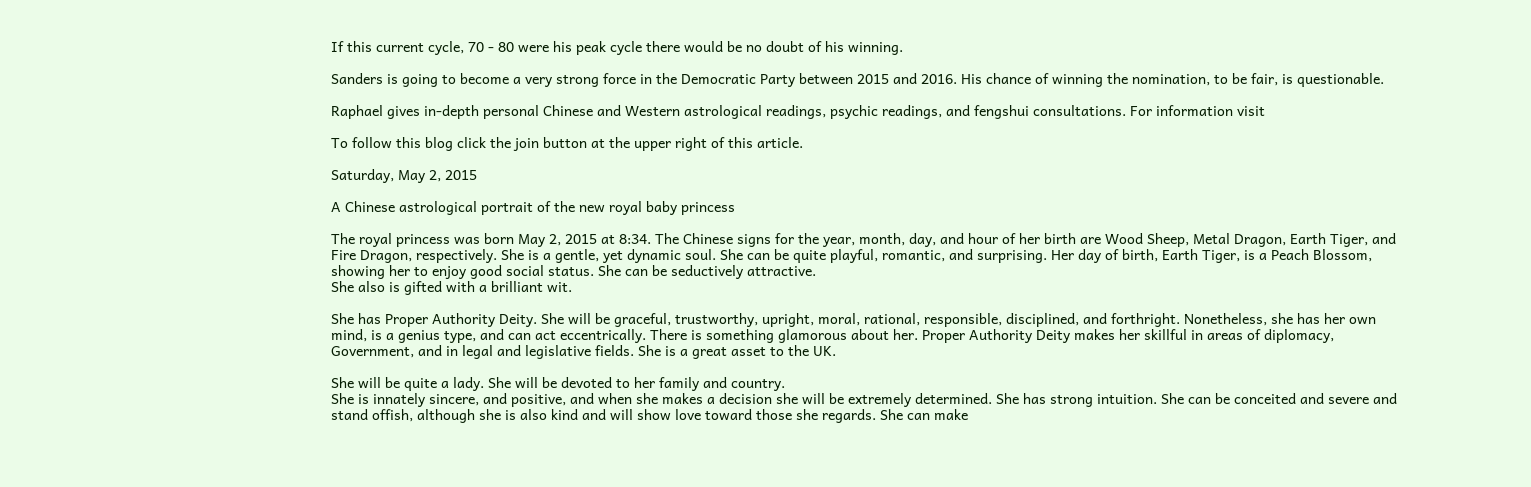If this current cycle, 70 - 80 were his peak cycle there would be no doubt of his winning.

Sanders is going to become a very strong force in the Democratic Party between 2015 and 2016. His chance of winning the nomination, to be fair, is questionable.

Raphael gives in-depth personal Chinese and Western astrological readings, psychic readings, and fengshui consultations. For information visit

To follow this blog click the join button at the upper right of this article.

Saturday, May 2, 2015

A Chinese astrological portrait of the new royal baby princess

The royal princess was born May 2, 2015 at 8:34. The Chinese signs for the year, month, day, and hour of her birth are Wood Sheep, Metal Dragon, Earth Tiger, and Fire Dragon, respectively. She is a gentle, yet dynamic soul. She can be quite playful, romantic, and surprising. Her day of birth, Earth Tiger, is a Peach Blossom, showing her to enjoy good social status. She can be seductively attractive.
She also is gifted with a brilliant wit.

She has Proper Authority Deity. She will be graceful, trustworthy, upright, moral, rational, responsible, disciplined, and forthright. Nonetheless, she has her own mind, is a genius type, and can act eccentrically. There is something glamorous about her. Proper Authority Deity makes her skillful in areas of diplomacy, Government, and in legal and legislative fields. She is a great asset to the UK.

She will be quite a lady. She will be devoted to her family and country.
She is innately sincere, and positive, and when she makes a decision she will be extremely determined. She has strong intuition. She can be conceited and severe and stand offish, although she is also kind and will show love toward those she regards. She can make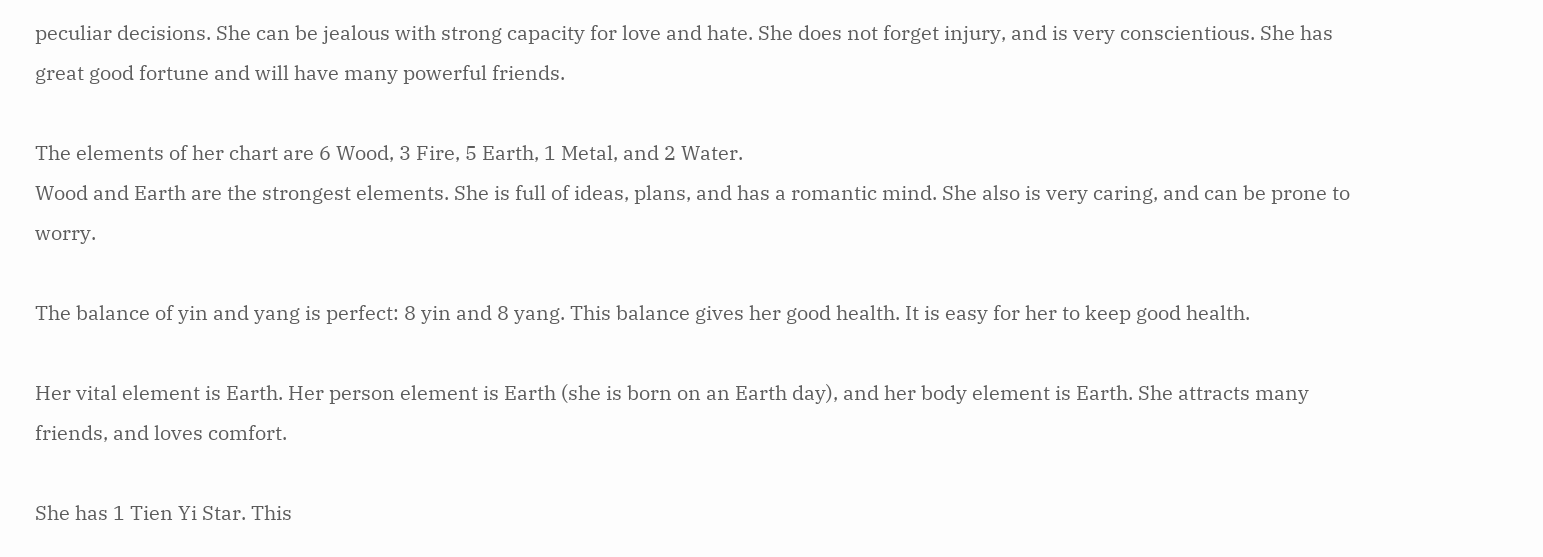peculiar decisions. She can be jealous with strong capacity for love and hate. She does not forget injury, and is very conscientious. She has great good fortune and will have many powerful friends.

The elements of her chart are 6 Wood, 3 Fire, 5 Earth, 1 Metal, and 2 Water.
Wood and Earth are the strongest elements. She is full of ideas, plans, and has a romantic mind. She also is very caring, and can be prone to worry.

The balance of yin and yang is perfect: 8 yin and 8 yang. This balance gives her good health. It is easy for her to keep good health.

Her vital element is Earth. Her person element is Earth (she is born on an Earth day), and her body element is Earth. She attracts many friends, and loves comfort.

She has 1 Tien Yi Star. This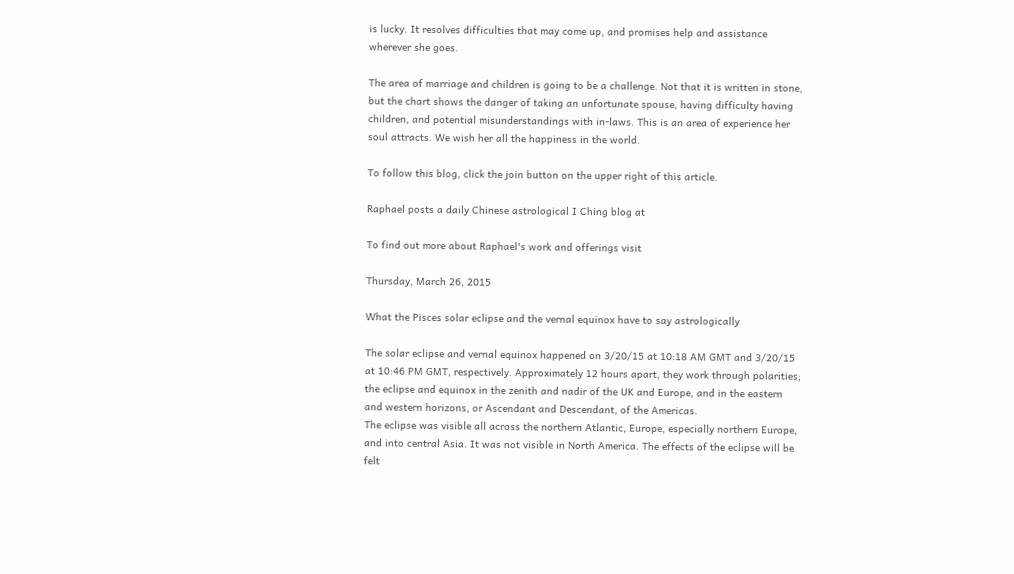is lucky. It resolves difficulties that may come up, and promises help and assistance wherever she goes.

The area of marriage and children is going to be a challenge. Not that it is written in stone, but the chart shows the danger of taking an unfortunate spouse, having difficulty having children, and potential misunderstandings with in-laws. This is an area of experience her soul attracts. We wish her all the happiness in the world.

To follow this blog, click the join button on the upper right of this article.

Raphael posts a daily Chinese astrological I Ching blog at

To find out more about Raphael's work and offerings visit

Thursday, March 26, 2015

What the Pisces solar eclipse and the vernal equinox have to say astrologically

The solar eclipse and vernal equinox happened on 3/20/15 at 10:18 AM GMT and 3/20/15 at 10:46 PM GMT, respectively. Approximately 12 hours apart, they work through polarities; the eclipse and equinox in the zenith and nadir of the UK and Europe, and in the eastern and western horizons, or Ascendant and Descendant, of the Americas.
The eclipse was visible all across the northern Atlantic, Europe, especially northern Europe, and into central Asia. It was not visible in North America. The effects of the eclipse will be felt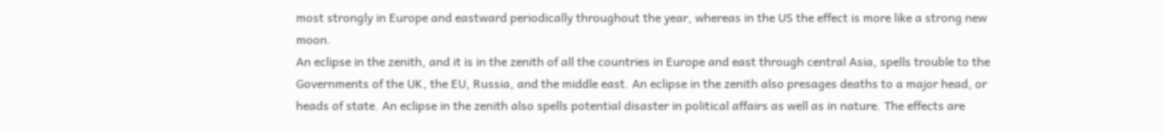most strongly in Europe and eastward periodically throughout the year, whereas in the US the effect is more like a strong new moon.
An eclipse in the zenith, and it is in the zenith of all the countries in Europe and east through central Asia, spells trouble to the Governments of the UK, the EU, Russia, and the middle east. An eclipse in the zenith also presages deaths to a major head, or heads of state. An eclipse in the zenith also spells potential disaster in political affairs as well as in nature. The effects are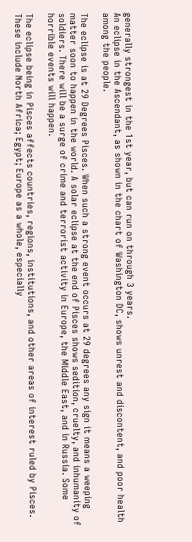generally strongest in the 1st year, but can run on through 3 years.
An eclipse in the Ascendant, as shown in the chart of Washington DC, shows unrest and discontent, and poor health among the people.

The eclipse is at 29 Degrees Pisces. When such a strong event occurs at 29 degrees any sign it means a weeping matter soon to happen in the world. A solar eclipse at the end of Pisces shows sedition, cruelty, and inhumanity of soldiers. There will be a surge of crime and terrorist activity in Europe, the Middle East, and in Russia. Some horrible events will happen.

The eclipse being in Pisces affects countries, regions, institutions, and other areas of interest ruled by Pisces. These include North Africa; Egypt; Europe as a whole, especially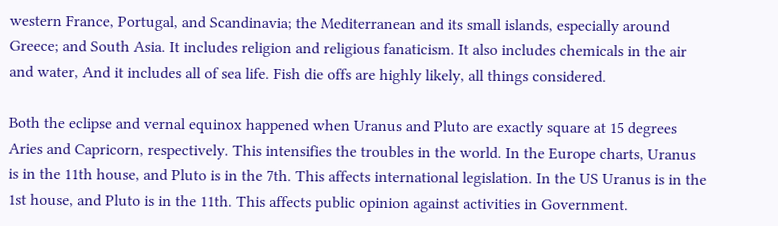western France, Portugal, and Scandinavia; the Mediterranean and its small islands, especially around Greece; and South Asia. It includes religion and religious fanaticism. It also includes chemicals in the air and water, And it includes all of sea life. Fish die offs are highly likely, all things considered.

Both the eclipse and vernal equinox happened when Uranus and Pluto are exactly square at 15 degrees Aries and Capricorn, respectively. This intensifies the troubles in the world. In the Europe charts, Uranus is in the 11th house, and Pluto is in the 7th. This affects international legislation. In the US Uranus is in the 1st house, and Pluto is in the 11th. This affects public opinion against activities in Government.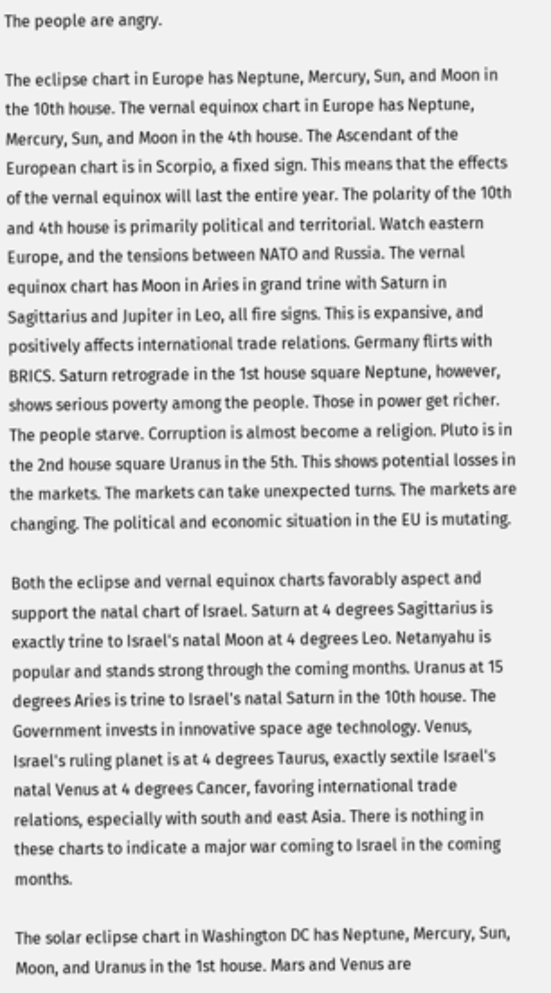The people are angry.

The eclipse chart in Europe has Neptune, Mercury, Sun, and Moon in the 10th house. The vernal equinox chart in Europe has Neptune, Mercury, Sun, and Moon in the 4th house. The Ascendant of the European chart is in Scorpio, a fixed sign. This means that the effects of the vernal equinox will last the entire year. The polarity of the 10th and 4th house is primarily political and territorial. Watch eastern Europe, and the tensions between NATO and Russia. The vernal equinox chart has Moon in Aries in grand trine with Saturn in Sagittarius and Jupiter in Leo, all fire signs. This is expansive, and positively affects international trade relations. Germany flirts with BRICS. Saturn retrograde in the 1st house square Neptune, however, shows serious poverty among the people. Those in power get richer. The people starve. Corruption is almost become a religion. Pluto is in the 2nd house square Uranus in the 5th. This shows potential losses in the markets. The markets can take unexpected turns. The markets are changing. The political and economic situation in the EU is mutating.

Both the eclipse and vernal equinox charts favorably aspect and support the natal chart of Israel. Saturn at 4 degrees Sagittarius is exactly trine to Israel's natal Moon at 4 degrees Leo. Netanyahu is popular and stands strong through the coming months. Uranus at 15 degrees Aries is trine to Israel's natal Saturn in the 10th house. The Government invests in innovative space age technology. Venus, Israel's ruling planet is at 4 degrees Taurus, exactly sextile Israel's natal Venus at 4 degrees Cancer, favoring international trade relations, especially with south and east Asia. There is nothing in these charts to indicate a major war coming to Israel in the coming months.

The solar eclipse chart in Washington DC has Neptune, Mercury, Sun, Moon, and Uranus in the 1st house. Mars and Venus are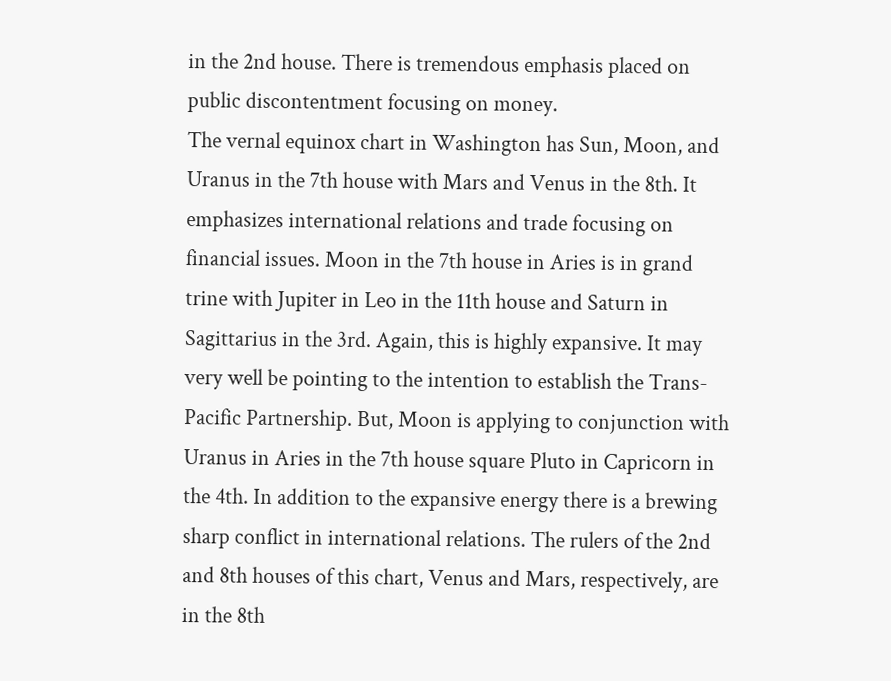in the 2nd house. There is tremendous emphasis placed on public discontentment focusing on money.
The vernal equinox chart in Washington has Sun, Moon, and Uranus in the 7th house with Mars and Venus in the 8th. It emphasizes international relations and trade focusing on financial issues. Moon in the 7th house in Aries is in grand trine with Jupiter in Leo in the 11th house and Saturn in Sagittarius in the 3rd. Again, this is highly expansive. It may very well be pointing to the intention to establish the Trans-Pacific Partnership. But, Moon is applying to conjunction with Uranus in Aries in the 7th house square Pluto in Capricorn in the 4th. In addition to the expansive energy there is a brewing sharp conflict in international relations. The rulers of the 2nd and 8th houses of this chart, Venus and Mars, respectively, are in the 8th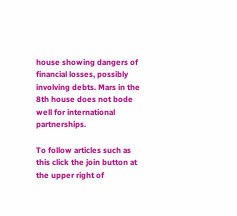house showing dangers of financial losses, possibly involving debts. Mars in the 8th house does not bode well for international partnerships.

To follow articles such as this click the join button at the upper right of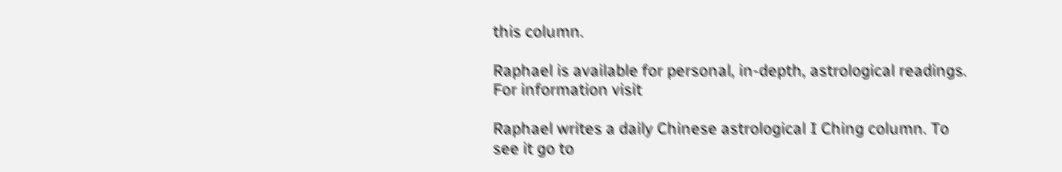this column.

Raphael is available for personal, in-depth, astrological readings. For information visit

Raphael writes a daily Chinese astrological I Ching column. To see it go to